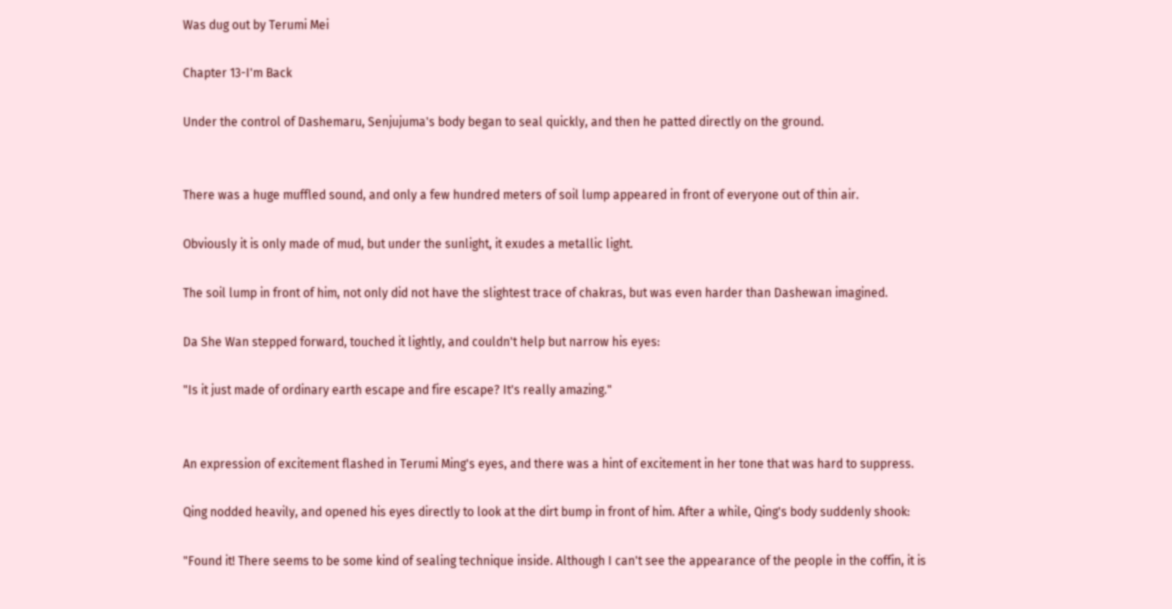Was dug out by Terumi Mei

Chapter 13-I'm Back

Under the control of Dashemaru, Senjujuma's body began to seal quickly, and then he patted directly on the ground.


There was a huge muffled sound, and only a few hundred meters of soil lump appeared in front of everyone out of thin air.

Obviously it is only made of mud, but under the sunlight, it exudes a metallic light.

The soil lump in front of him, not only did not have the slightest trace of chakras, but was even harder than Dashewan imagined.

Da She Wan stepped forward, touched it lightly, and couldn't help but narrow his eyes:

"Is it just made of ordinary earth escape and fire escape? It's really amazing."


An expression of excitement flashed in Terumi Ming's eyes, and there was a hint of excitement in her tone that was hard to suppress.

Qing nodded heavily, and opened his eyes directly to look at the dirt bump in front of him. After a while, Qing's body suddenly shook:

"Found it! There seems to be some kind of sealing technique inside. Although I can't see the appearance of the people in the coffin, it is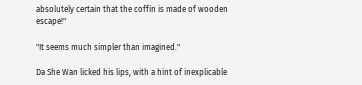absolutely certain that the coffin is made of wooden escape!"

"It seems much simpler than imagined."

Da She Wan licked his lips, with a hint of inexplicable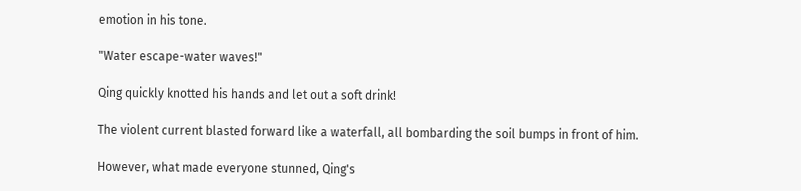emotion in his tone.

"Water escape-water waves!"

Qing quickly knotted his hands and let out a soft drink!

The violent current blasted forward like a waterfall, all bombarding the soil bumps in front of him.

However, what made everyone stunned, Qing's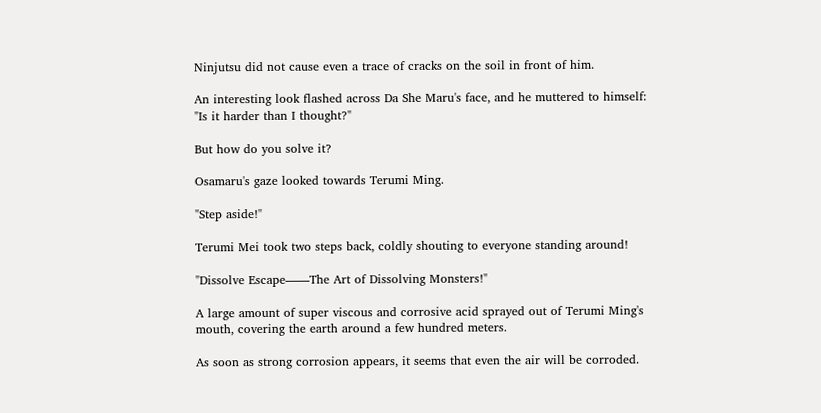Ninjutsu did not cause even a trace of cracks on the soil in front of him.

An interesting look flashed across Da She Maru's face, and he muttered to himself: "Is it harder than I thought?"

But how do you solve it?

Osamaru's gaze looked towards Terumi Ming.

"Step aside!"

Terumi Mei took two steps back, coldly shouting to everyone standing around!

"Dissolve Escape——The Art of Dissolving Monsters!"

A large amount of super viscous and corrosive acid sprayed out of Terumi Ming's mouth, covering the earth around a few hundred meters.

As soon as strong corrosion appears, it seems that even the air will be corroded.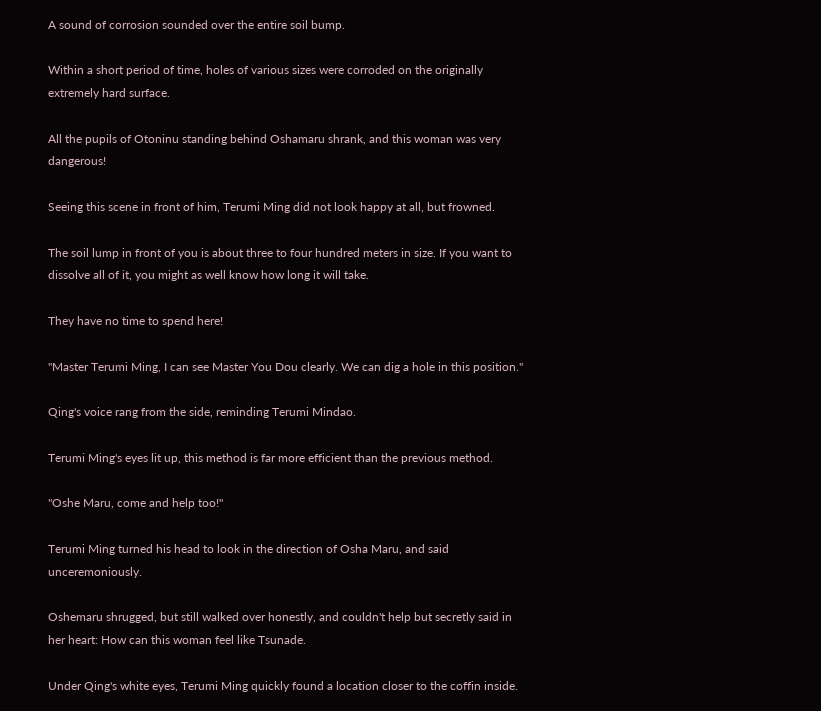A sound of corrosion sounded over the entire soil bump.

Within a short period of time, holes of various sizes were corroded on the originally extremely hard surface.

All the pupils of Otoninu standing behind Oshamaru shrank, and this woman was very dangerous!

Seeing this scene in front of him, Terumi Ming did not look happy at all, but frowned.

The soil lump in front of you is about three to four hundred meters in size. If you want to dissolve all of it, you might as well know how long it will take.

They have no time to spend here!

"Master Terumi Ming, I can see Master You Dou clearly. We can dig a hole in this position."

Qing's voice rang from the side, reminding Terumi Mindao.

Terumi Ming's eyes lit up, this method is far more efficient than the previous method.

"Oshe Maru, come and help too!"

Terumi Ming turned his head to look in the direction of Osha Maru, and said unceremoniously.

Oshemaru shrugged, but still walked over honestly, and couldn't help but secretly said in her heart: How can this woman feel like Tsunade.

Under Qing's white eyes, Terumi Ming quickly found a location closer to the coffin inside.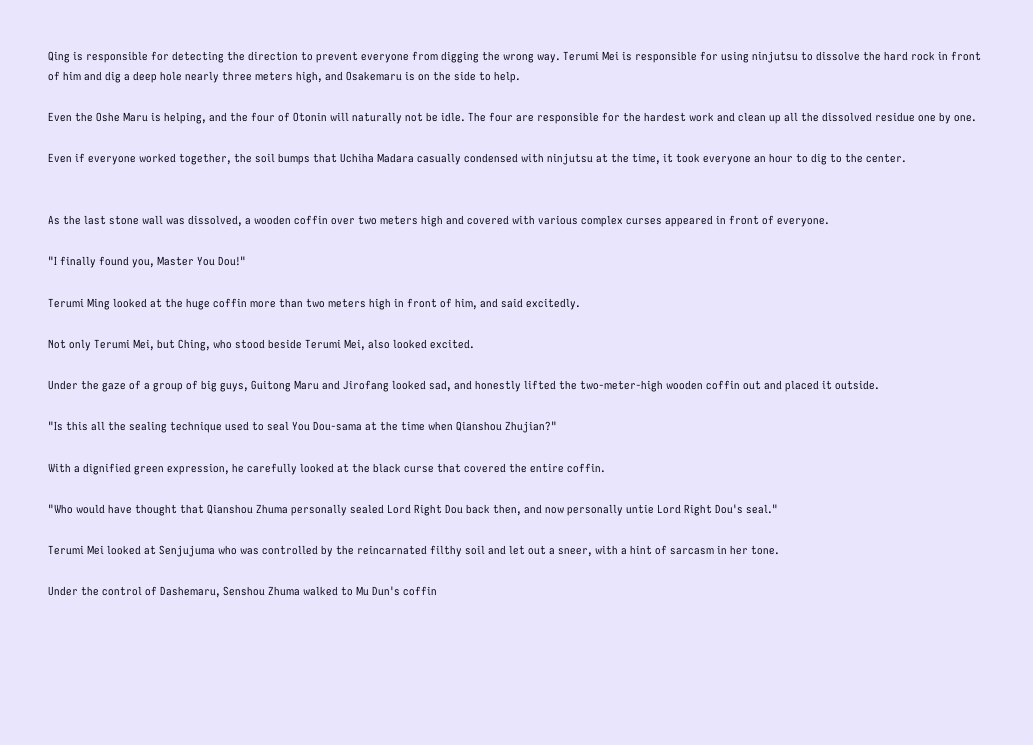Qing is responsible for detecting the direction to prevent everyone from digging the wrong way. Terumi Mei is responsible for using ninjutsu to dissolve the hard rock in front of him and dig a deep hole nearly three meters high, and Osakemaru is on the side to help.

Even the Oshe Maru is helping, and the four of Otonin will naturally not be idle. The four are responsible for the hardest work and clean up all the dissolved residue one by one.

Even if everyone worked together, the soil bumps that Uchiha Madara casually condensed with ninjutsu at the time, it took everyone an hour to dig to the center.


As the last stone wall was dissolved, a wooden coffin over two meters high and covered with various complex curses appeared in front of everyone.

"I finally found you, Master You Dou!"

Terumi Ming looked at the huge coffin more than two meters high in front of him, and said excitedly.

Not only Terumi Mei, but Ching, who stood beside Terumi Mei, also looked excited.

Under the gaze of a group of big guys, Guitong Maru and Jirofang looked sad, and honestly lifted the two-meter-high wooden coffin out and placed it outside.

"Is this all the sealing technique used to seal You Dou-sama at the time when Qianshou Zhujian?"

With a dignified green expression, he carefully looked at the black curse that covered the entire coffin.

"Who would have thought that Qianshou Zhuma personally sealed Lord Right Dou back then, and now personally untie Lord Right Dou's seal."

Terumi Mei looked at Senjujuma who was controlled by the reincarnated filthy soil and let out a sneer, with a hint of sarcasm in her tone.

Under the control of Dashemaru, Senshou Zhuma walked to Mu Dun's coffin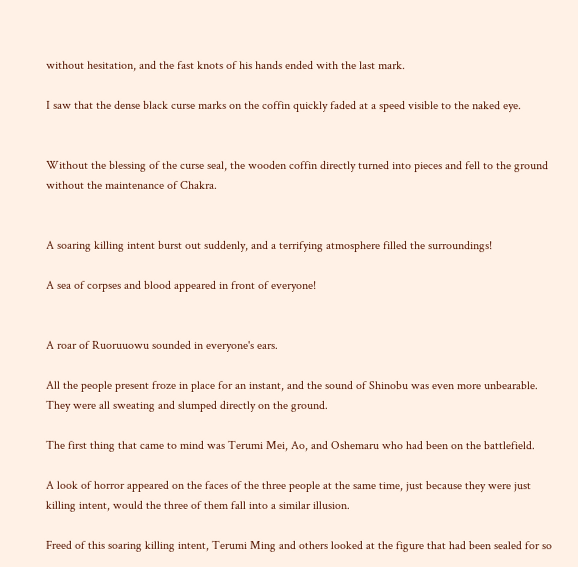without hesitation, and the fast knots of his hands ended with the last mark.

I saw that the dense black curse marks on the coffin quickly faded at a speed visible to the naked eye.


Without the blessing of the curse seal, the wooden coffin directly turned into pieces and fell to the ground without the maintenance of Chakra.


A soaring killing intent burst out suddenly, and a terrifying atmosphere filled the surroundings!

A sea of corpses and blood appeared in front of everyone!


A roar of Ruoruuowu sounded in everyone's ears.

All the people present froze in place for an instant, and the sound of Shinobu was even more unbearable. They were all sweating and slumped directly on the ground.

The first thing that came to mind was Terumi Mei, Ao, and Oshemaru who had been on the battlefield.

A look of horror appeared on the faces of the three people at the same time, just because they were just killing intent, would the three of them fall into a similar illusion.

Freed of this soaring killing intent, Terumi Ming and others looked at the figure that had been sealed for so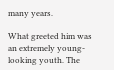many years.

What greeted him was an extremely young-looking youth. The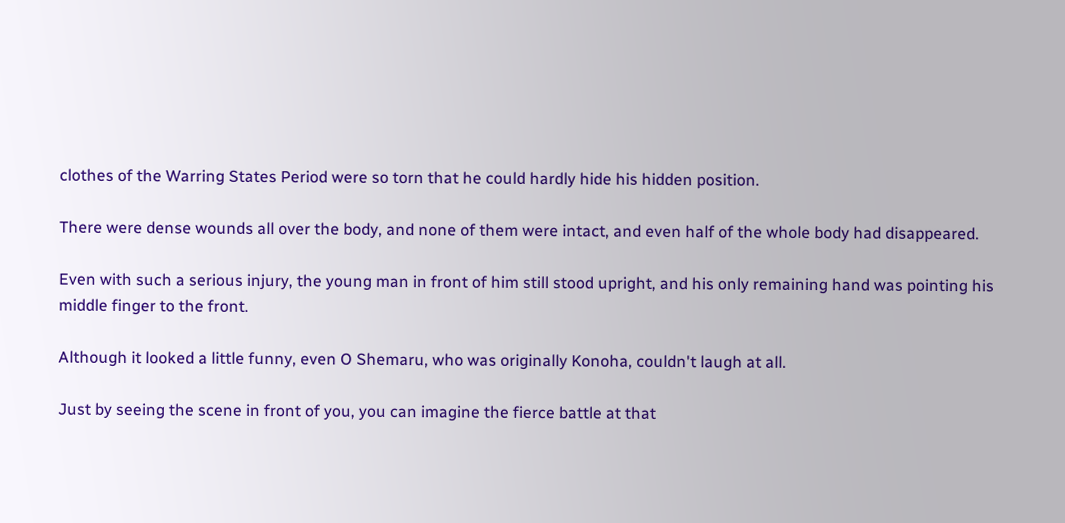clothes of the Warring States Period were so torn that he could hardly hide his hidden position.

There were dense wounds all over the body, and none of them were intact, and even half of the whole body had disappeared.

Even with such a serious injury, the young man in front of him still stood upright, and his only remaining hand was pointing his middle finger to the front.

Although it looked a little funny, even O Shemaru, who was originally Konoha, couldn't laugh at all.

Just by seeing the scene in front of you, you can imagine the fierce battle at that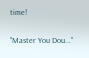time!

"Master You Dou..."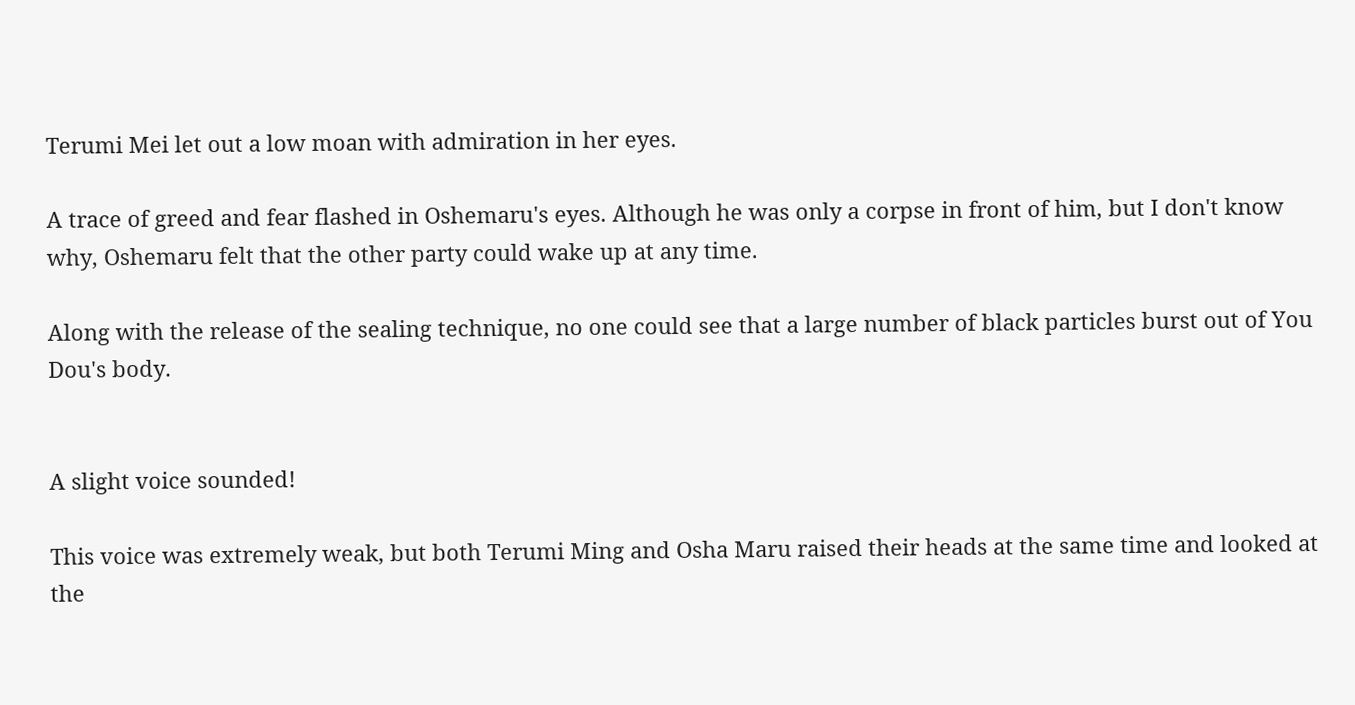Terumi Mei let out a low moan with admiration in her eyes.

A trace of greed and fear flashed in Oshemaru's eyes. Although he was only a corpse in front of him, but I don't know why, Oshemaru felt that the other party could wake up at any time.

Along with the release of the sealing technique, no one could see that a large number of black particles burst out of You Dou's body.


A slight voice sounded!

This voice was extremely weak, but both Terumi Ming and Osha Maru raised their heads at the same time and looked at the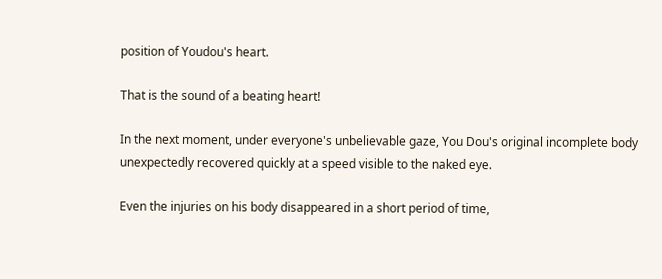position of Youdou's heart.

That is the sound of a beating heart!

In the next moment, under everyone's unbelievable gaze, You Dou's original incomplete body unexpectedly recovered quickly at a speed visible to the naked eye.

Even the injuries on his body disappeared in a short period of time,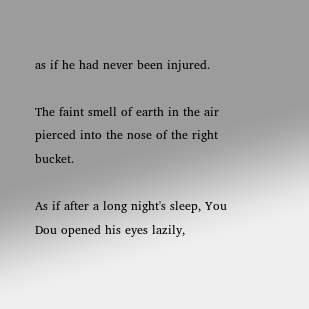as if he had never been injured.

The faint smell of earth in the air pierced into the nose of the right bucket.

As if after a long night's sleep, You Dou opened his eyes lazily,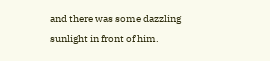and there was some dazzling sunlight in front of him.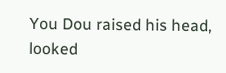You Dou raised his head, looked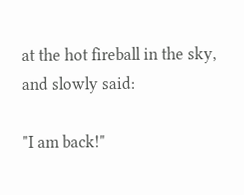at the hot fireball in the sky, and slowly said:

"I am back!"